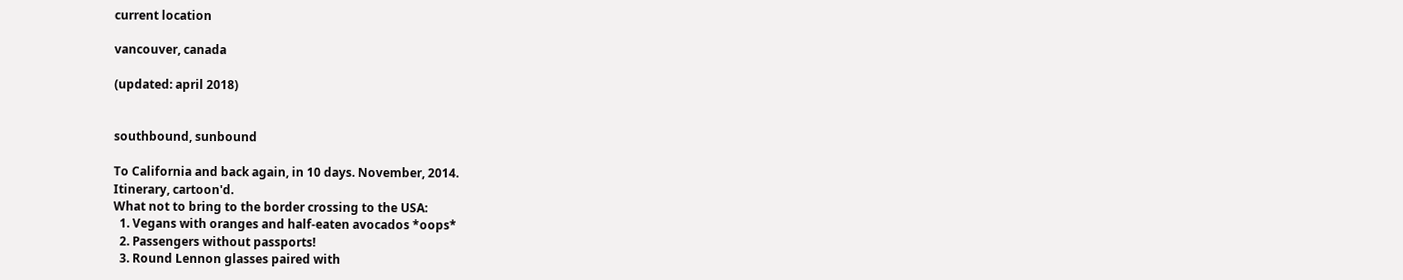current location

vancouver, canada

(updated: april 2018)


southbound, sunbound

To California and back again, in 10 days. November, 2014.
Itinerary, cartoon'd.
What not to bring to the border crossing to the USA:
  1. Vegans with oranges and half-eaten avocados *oops*
  2. Passengers without passports!
  3. Round Lennon glasses paired with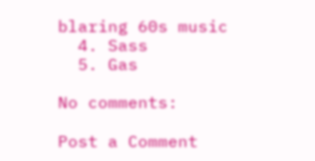blaring 60s music
  4. Sass
  5. Gas

No comments:

Post a Comment